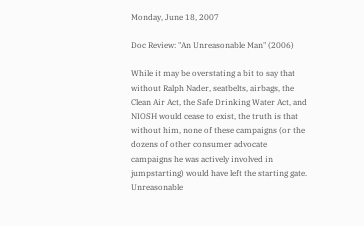Monday, June 18, 2007

Doc Review: "An Unreasonable Man" (2006)

While it may be overstating a bit to say that without Ralph Nader, seatbelts, airbags, the Clean Air Act, the Safe Drinking Water Act, and NIOSH would cease to exist, the truth is that without him, none of these campaigns (or the dozens of other consumer advocate campaigns he was actively involved in jumpstarting) would have left the starting gate. Unreasonable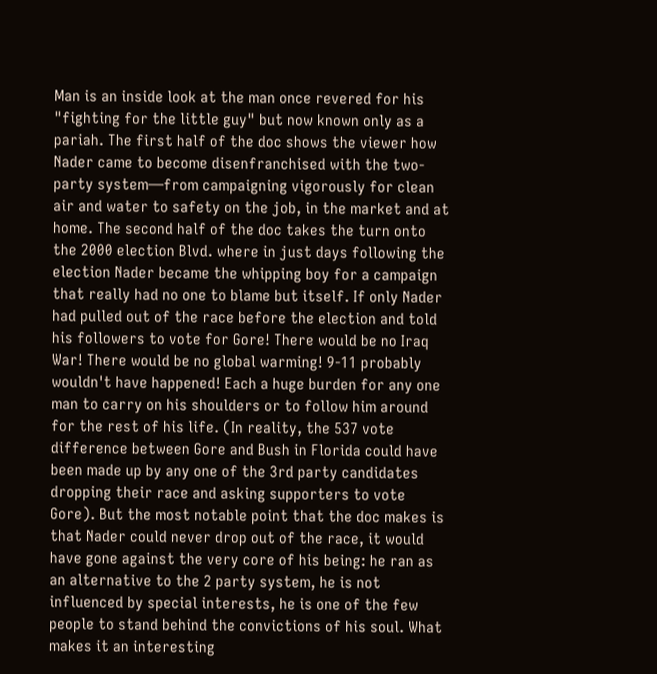Man is an inside look at the man once revered for his "fighting for the little guy" but now known only as a pariah. The first half of the doc shows the viewer how Nader came to become disenfranchised with the two-party system—from campaigning vigorously for clean air and water to safety on the job, in the market and at home. The second half of the doc takes the turn onto the 2000 election Blvd. where in just days following the election Nader became the whipping boy for a campaign that really had no one to blame but itself. If only Nader had pulled out of the race before the election and told his followers to vote for Gore! There would be no Iraq War! There would be no global warming! 9-11 probably wouldn't have happened! Each a huge burden for any one man to carry on his shoulders or to follow him around for the rest of his life. (In reality, the 537 vote difference between Gore and Bush in Florida could have been made up by any one of the 3rd party candidates dropping their race and asking supporters to vote Gore). But the most notable point that the doc makes is that Nader could never drop out of the race, it would have gone against the very core of his being: he ran as an alternative to the 2 party system, he is not influenced by special interests, he is one of the few people to stand behind the convictions of his soul. What makes it an interesting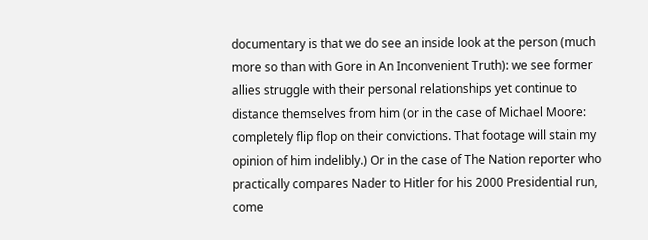documentary is that we do see an inside look at the person (much more so than with Gore in An Inconvenient Truth): we see former allies struggle with their personal relationships yet continue to distance themselves from him (or in the case of Michael Moore: completely flip flop on their convictions. That footage will stain my opinion of him indelibly.) Or in the case of The Nation reporter who practically compares Nader to Hitler for his 2000 Presidential run, come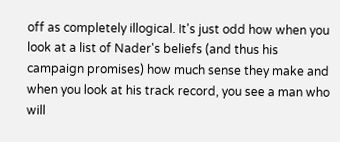off as completely illogical. It's just odd how when you look at a list of Nader's beliefs (and thus his campaign promises) how much sense they make and when you look at his track record, you see a man who will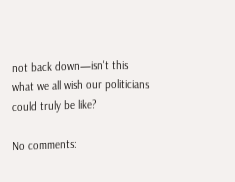not back down—isn't this what we all wish our politicians could truly be like?

No comments: